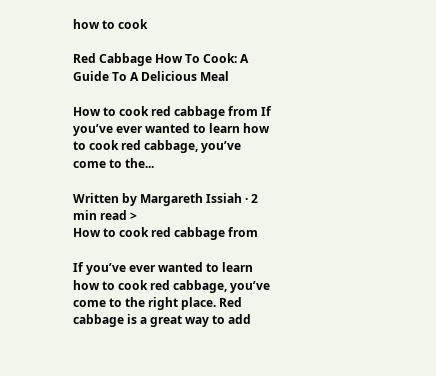how to cook

Red Cabbage How To Cook: A Guide To A Delicious Meal

How to cook red cabbage from If you’ve ever wanted to learn how to cook red cabbage, you’ve come to the...

Written by Margareth Issiah · 2 min read >
How to cook red cabbage from

If you’ve ever wanted to learn how to cook red cabbage, you’ve come to the right place. Red cabbage is a great way to add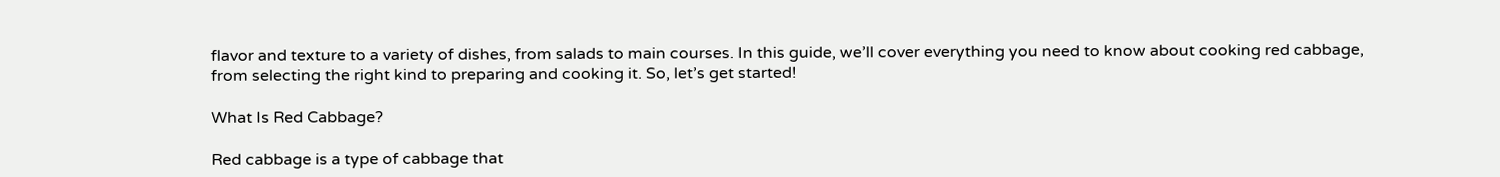flavor and texture to a variety of dishes, from salads to main courses. In this guide, we’ll cover everything you need to know about cooking red cabbage, from selecting the right kind to preparing and cooking it. So, let’s get started!

What Is Red Cabbage?

Red cabbage is a type of cabbage that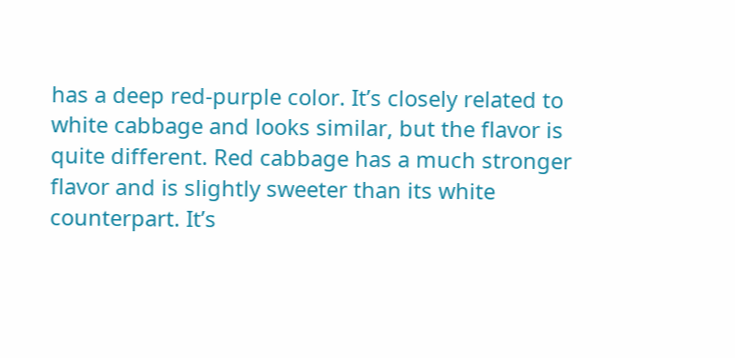has a deep red-purple color. It’s closely related to white cabbage and looks similar, but the flavor is quite different. Red cabbage has a much stronger flavor and is slightly sweeter than its white counterpart. It’s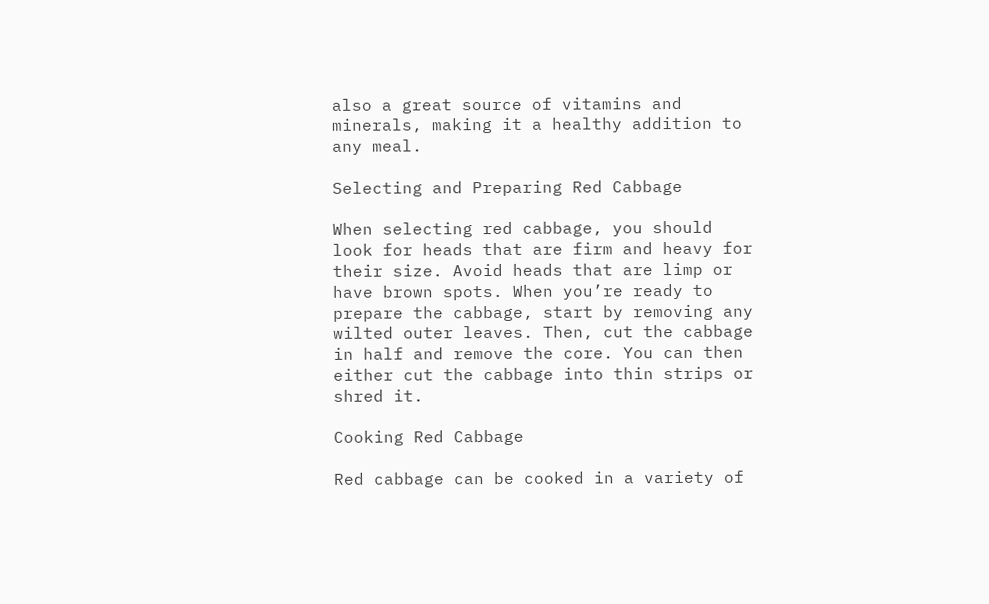also a great source of vitamins and minerals, making it a healthy addition to any meal.

Selecting and Preparing Red Cabbage

When selecting red cabbage, you should look for heads that are firm and heavy for their size. Avoid heads that are limp or have brown spots. When you’re ready to prepare the cabbage, start by removing any wilted outer leaves. Then, cut the cabbage in half and remove the core. You can then either cut the cabbage into thin strips or shred it.

Cooking Red Cabbage

Red cabbage can be cooked in a variety of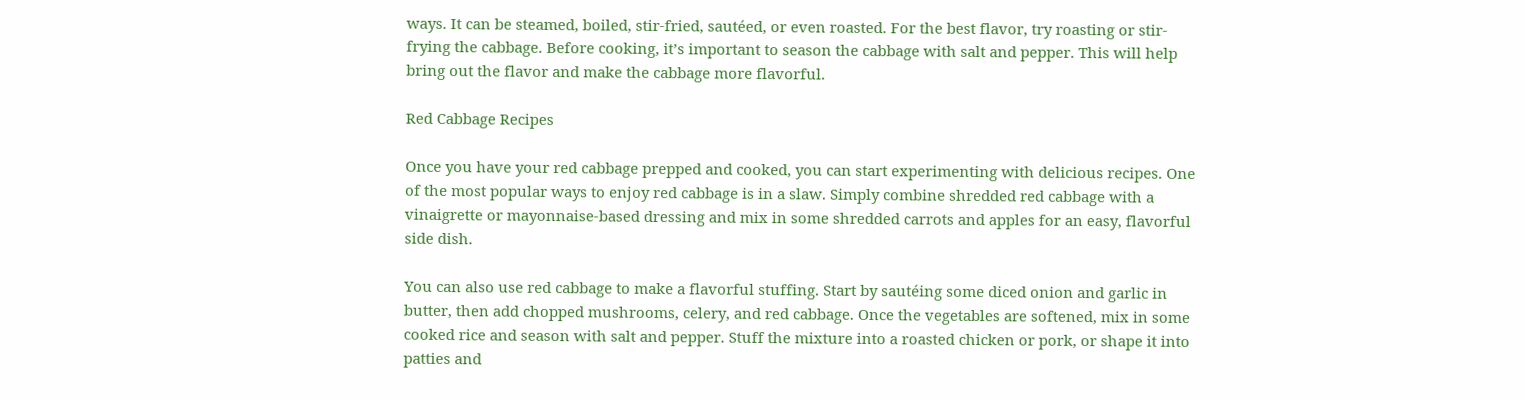ways. It can be steamed, boiled, stir-fried, sautéed, or even roasted. For the best flavor, try roasting or stir-frying the cabbage. Before cooking, it’s important to season the cabbage with salt and pepper. This will help bring out the flavor and make the cabbage more flavorful.

Red Cabbage Recipes

Once you have your red cabbage prepped and cooked, you can start experimenting with delicious recipes. One of the most popular ways to enjoy red cabbage is in a slaw. Simply combine shredded red cabbage with a vinaigrette or mayonnaise-based dressing and mix in some shredded carrots and apples for an easy, flavorful side dish.

You can also use red cabbage to make a flavorful stuffing. Start by sautéing some diced onion and garlic in butter, then add chopped mushrooms, celery, and red cabbage. Once the vegetables are softened, mix in some cooked rice and season with salt and pepper. Stuff the mixture into a roasted chicken or pork, or shape it into patties and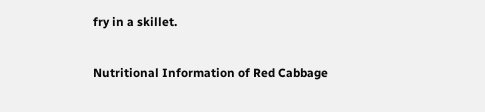fry in a skillet.

Nutritional Information of Red Cabbage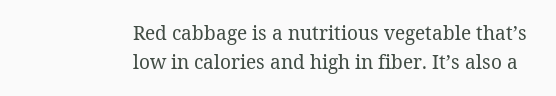Red cabbage is a nutritious vegetable that’s low in calories and high in fiber. It’s also a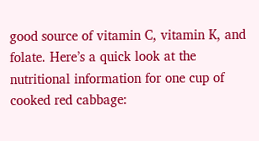good source of vitamin C, vitamin K, and folate. Here’s a quick look at the nutritional information for one cup of cooked red cabbage: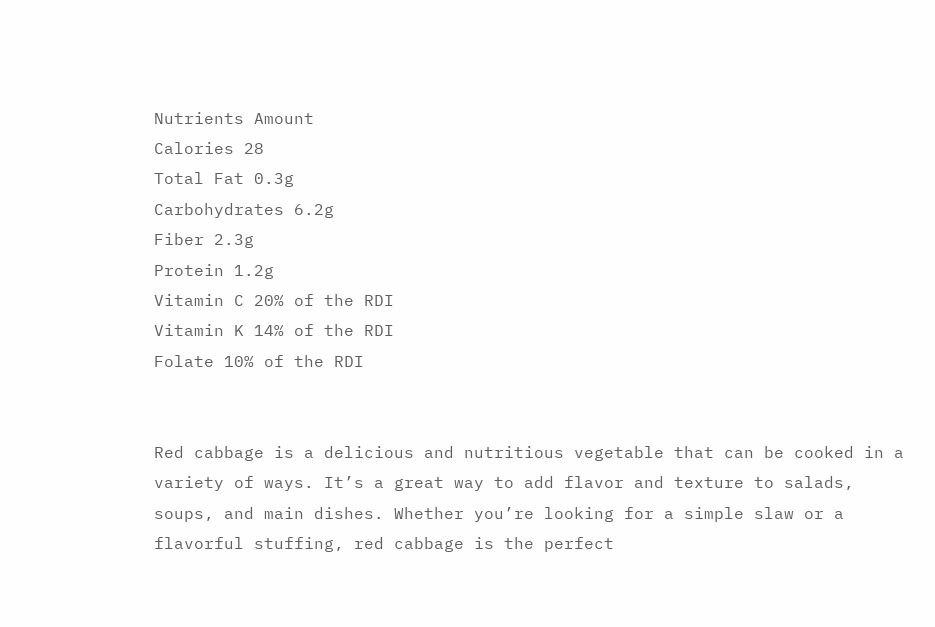Nutrients Amount
Calories 28
Total Fat 0.3g
Carbohydrates 6.2g
Fiber 2.3g
Protein 1.2g
Vitamin C 20% of the RDI
Vitamin K 14% of the RDI
Folate 10% of the RDI


Red cabbage is a delicious and nutritious vegetable that can be cooked in a variety of ways. It’s a great way to add flavor and texture to salads, soups, and main dishes. Whether you’re looking for a simple slaw or a flavorful stuffing, red cabbage is the perfect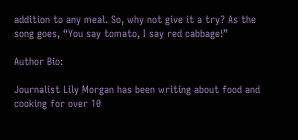addition to any meal. So, why not give it a try? As the song goes, “You say tomato, I say red cabbage!”

Author Bio:

Journalist Lily Morgan has been writing about food and cooking for over 10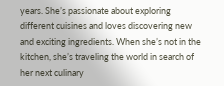years. She’s passionate about exploring different cuisines and loves discovering new and exciting ingredients. When she’s not in the kitchen, she’s traveling the world in search of her next culinary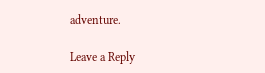adventure.

Leave a Reply